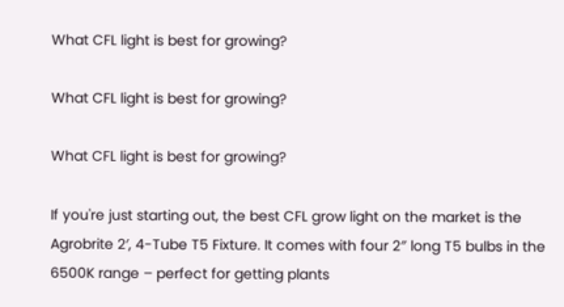What CFL light is best for growing?

What CFL light is best for growing?

What CFL light is best for growing?

If you're just starting out, the best CFL grow light on the market is the Agrobrite 2′, 4-Tube T5 Fixture. It comes with four 2″ long T5 bulbs in the 6500K range – perfect for getting plants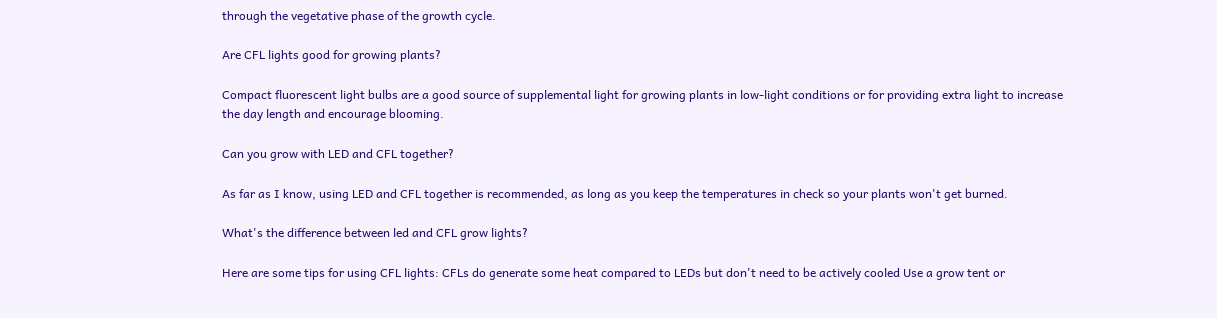through the vegetative phase of the growth cycle.

Are CFL lights good for growing plants?

Compact fluorescent light bulbs are a good source of supplemental light for growing plants in low-light conditions or for providing extra light to increase the day length and encourage blooming.

Can you grow with LED and CFL together?

As far as I know, using LED and CFL together is recommended, as long as you keep the temperatures in check so your plants won't get burned.

What's the difference between led and CFL grow lights?

Here are some tips for using CFL lights: CFLs do generate some heat compared to LEDs but don't need to be actively cooled Use a grow tent or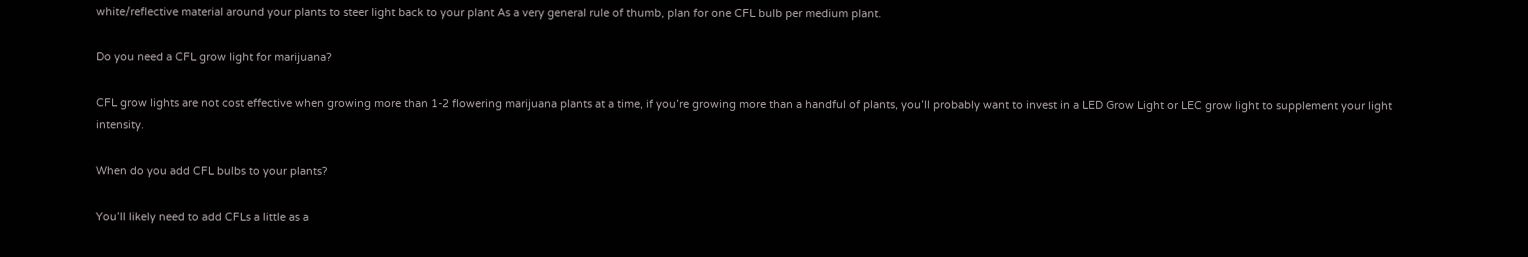white/reflective material around your plants to steer light back to your plant As a very general rule of thumb, plan for one CFL bulb per medium plant.

Do you need a CFL grow light for marijuana?

CFL grow lights are not cost effective when growing more than 1-2 flowering marijuana plants at a time, if you’re growing more than a handful of plants, you’ll probably want to invest in a LED Grow Light or LEC grow light to supplement your light intensity.

When do you add CFL bulbs to your plants?

You’ll likely need to add CFLs a little as a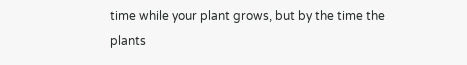time while your plant grows, but by the time the plants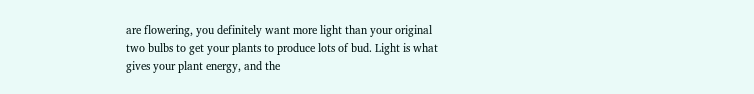are flowering, you definitely want more light than your original two bulbs to get your plants to produce lots of bud. Light is what gives your plant energy, and the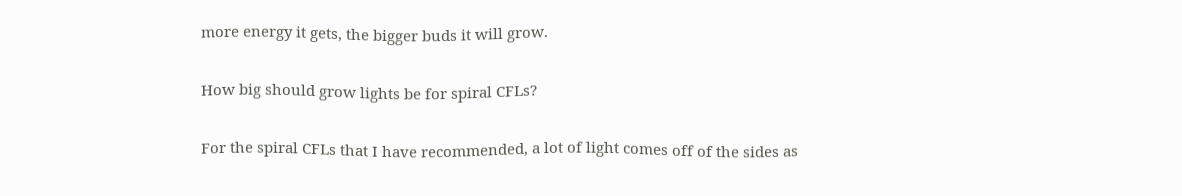more energy it gets, the bigger buds it will grow.

How big should grow lights be for spiral CFLs?

For the spiral CFLs that I have recommended, a lot of light comes off of the sides as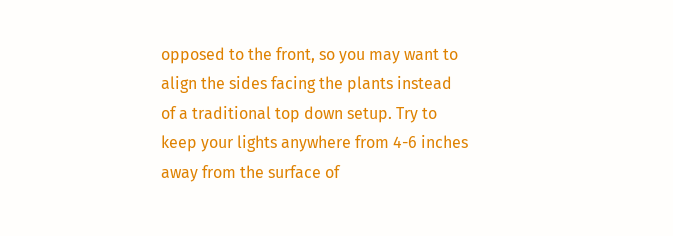opposed to the front, so you may want to align the sides facing the plants instead of a traditional top down setup. Try to keep your lights anywhere from 4-6 inches away from the surface of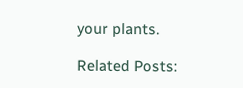your plants.

Related Posts: